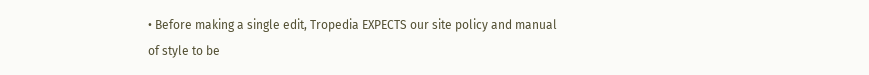• Before making a single edit, Tropedia EXPECTS our site policy and manual of style to be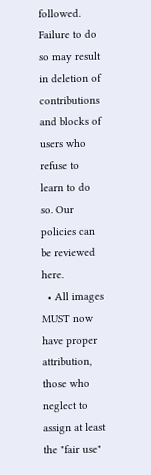followed. Failure to do so may result in deletion of contributions and blocks of users who refuse to learn to do so. Our policies can be reviewed here.
  • All images MUST now have proper attribution, those who neglect to assign at least the "fair use"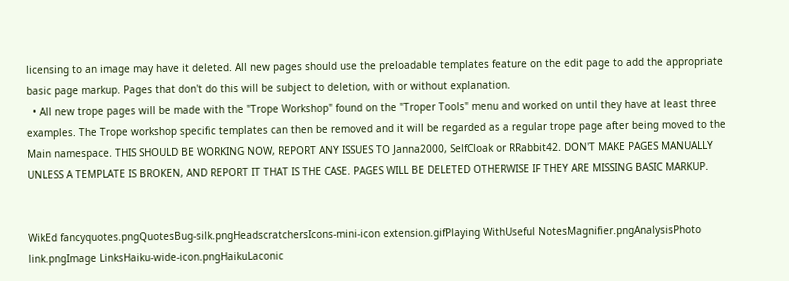licensing to an image may have it deleted. All new pages should use the preloadable templates feature on the edit page to add the appropriate basic page markup. Pages that don't do this will be subject to deletion, with or without explanation.
  • All new trope pages will be made with the "Trope Workshop" found on the "Troper Tools" menu and worked on until they have at least three examples. The Trope workshop specific templates can then be removed and it will be regarded as a regular trope page after being moved to the Main namespace. THIS SHOULD BE WORKING NOW, REPORT ANY ISSUES TO Janna2000, SelfCloak or RRabbit42. DON'T MAKE PAGES MANUALLY UNLESS A TEMPLATE IS BROKEN, AND REPORT IT THAT IS THE CASE. PAGES WILL BE DELETED OTHERWISE IF THEY ARE MISSING BASIC MARKUP.


WikEd fancyquotes.pngQuotesBug-silk.pngHeadscratchersIcons-mini-icon extension.gifPlaying WithUseful NotesMagnifier.pngAnalysisPhoto link.pngImage LinksHaiku-wide-icon.pngHaikuLaconic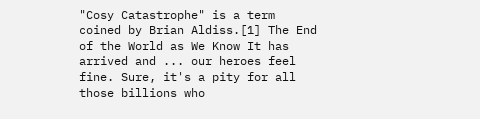"Cosy Catastrophe" is a term coined by Brian Aldiss.[1] The End of the World as We Know It has arrived and ... our heroes feel fine. Sure, it's a pity for all those billions who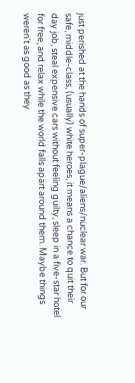just perished at the hands of super-plague/aliens/nuclear war. But for our safe, middle-class, (usually) white heroes, it means a chance to quit their day job, steal expensive cars without feeling guilty, sleep in a five-star hotel for free, and relax while the world falls apart around them. Maybe things weren't as good as they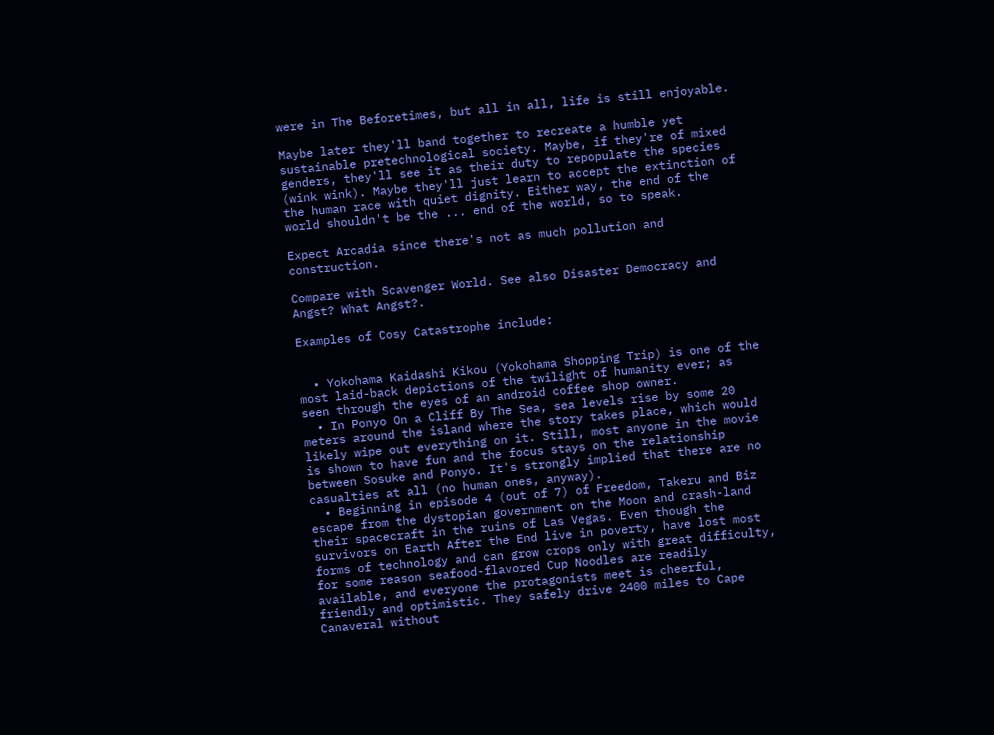were in The Beforetimes, but all in all, life is still enjoyable.

Maybe later they'll band together to recreate a humble yet sustainable pretechnological society. Maybe, if they're of mixed genders, they'll see it as their duty to repopulate the species (wink wink). Maybe they'll just learn to accept the extinction of the human race with quiet dignity. Either way, the end of the world shouldn't be the ... end of the world, so to speak.

Expect Arcadia since there's not as much pollution and construction.

Compare with Scavenger World. See also Disaster Democracy and Angst? What Angst?.

Examples of Cosy Catastrophe include:


  • Yokohama Kaidashi Kikou (Yokohama Shopping Trip) is one of the most laid-back depictions of the twilight of humanity ever; as seen through the eyes of an android coffee shop owner.
  • In Ponyo On a Cliff By The Sea, sea levels rise by some 20 meters around the island where the story takes place, which would likely wipe out everything on it. Still, most anyone in the movie is shown to have fun and the focus stays on the relationship between Sosuke and Ponyo. It's strongly implied that there are no casualties at all (no human ones, anyway).
  • Beginning in episode 4 (out of 7) of Freedom, Takeru and Biz escape from the dystopian government on the Moon and crash-land their spacecraft in the ruins of Las Vegas. Even though the survivors on Earth After the End live in poverty, have lost most forms of technology and can grow crops only with great difficulty, for some reason seafood-flavored Cup Noodles are readily available, and everyone the protagonists meet is cheerful, friendly and optimistic. They safely drive 2400 miles to Cape Canaveral without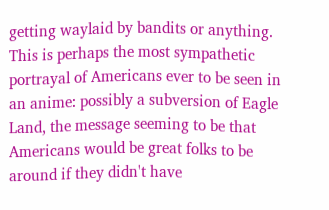getting waylaid by bandits or anything. This is perhaps the most sympathetic portrayal of Americans ever to be seen in an anime: possibly a subversion of Eagle Land, the message seeming to be that Americans would be great folks to be around if they didn't have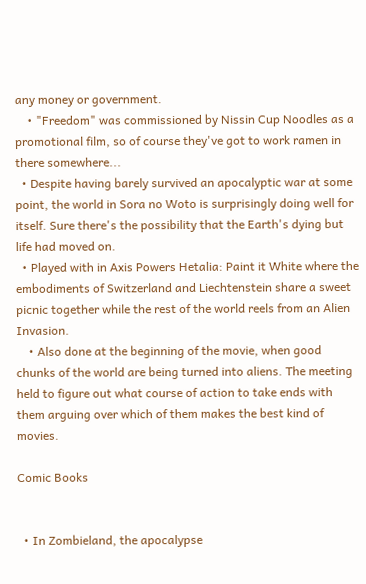any money or government.
    • "Freedom" was commissioned by Nissin Cup Noodles as a promotional film, so of course they've got to work ramen in there somewhere...
  • Despite having barely survived an apocalyptic war at some point, the world in Sora no Woto is surprisingly doing well for itself. Sure there's the possibility that the Earth's dying but life had moved on.
  • Played with in Axis Powers Hetalia: Paint it White where the embodiments of Switzerland and Liechtenstein share a sweet picnic together while the rest of the world reels from an Alien Invasion.
    • Also done at the beginning of the movie, when good chunks of the world are being turned into aliens. The meeting held to figure out what course of action to take ends with them arguing over which of them makes the best kind of movies.

Comic Books


  • In Zombieland, the apocalypse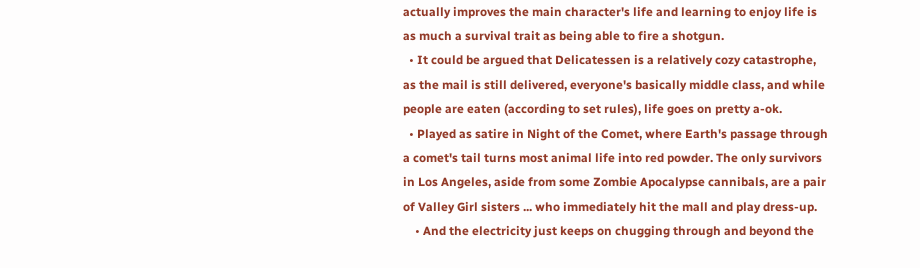actually improves the main character's life and learning to enjoy life is as much a survival trait as being able to fire a shotgun.
  • It could be argued that Delicatessen is a relatively cozy catastrophe, as the mail is still delivered, everyone's basically middle class, and while people are eaten (according to set rules), life goes on pretty a-ok.
  • Played as satire in Night of the Comet, where Earth's passage through a comet's tail turns most animal life into red powder. The only survivors in Los Angeles, aside from some Zombie Apocalypse cannibals, are a pair of Valley Girl sisters ... who immediately hit the mall and play dress-up.
    • And the electricity just keeps on chugging through and beyond the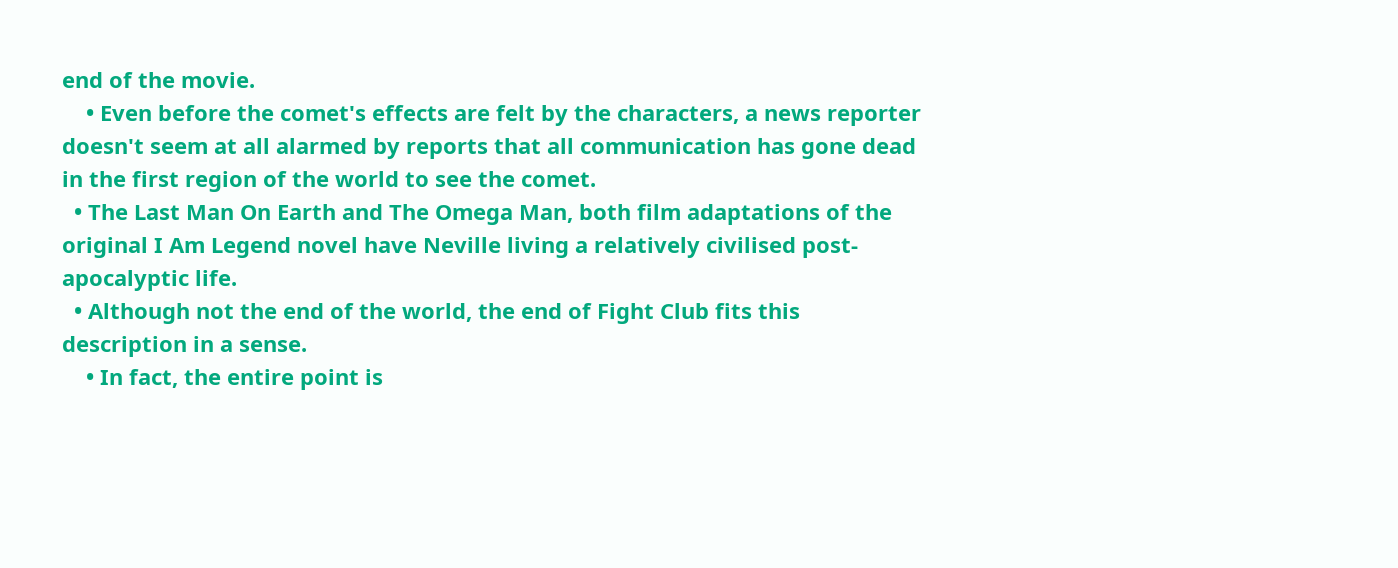end of the movie.
    • Even before the comet's effects are felt by the characters, a news reporter doesn't seem at all alarmed by reports that all communication has gone dead in the first region of the world to see the comet.
  • The Last Man On Earth and The Omega Man, both film adaptations of the original I Am Legend novel have Neville living a relatively civilised post-apocalyptic life.
  • Although not the end of the world, the end of Fight Club fits this description in a sense.
    • In fact, the entire point is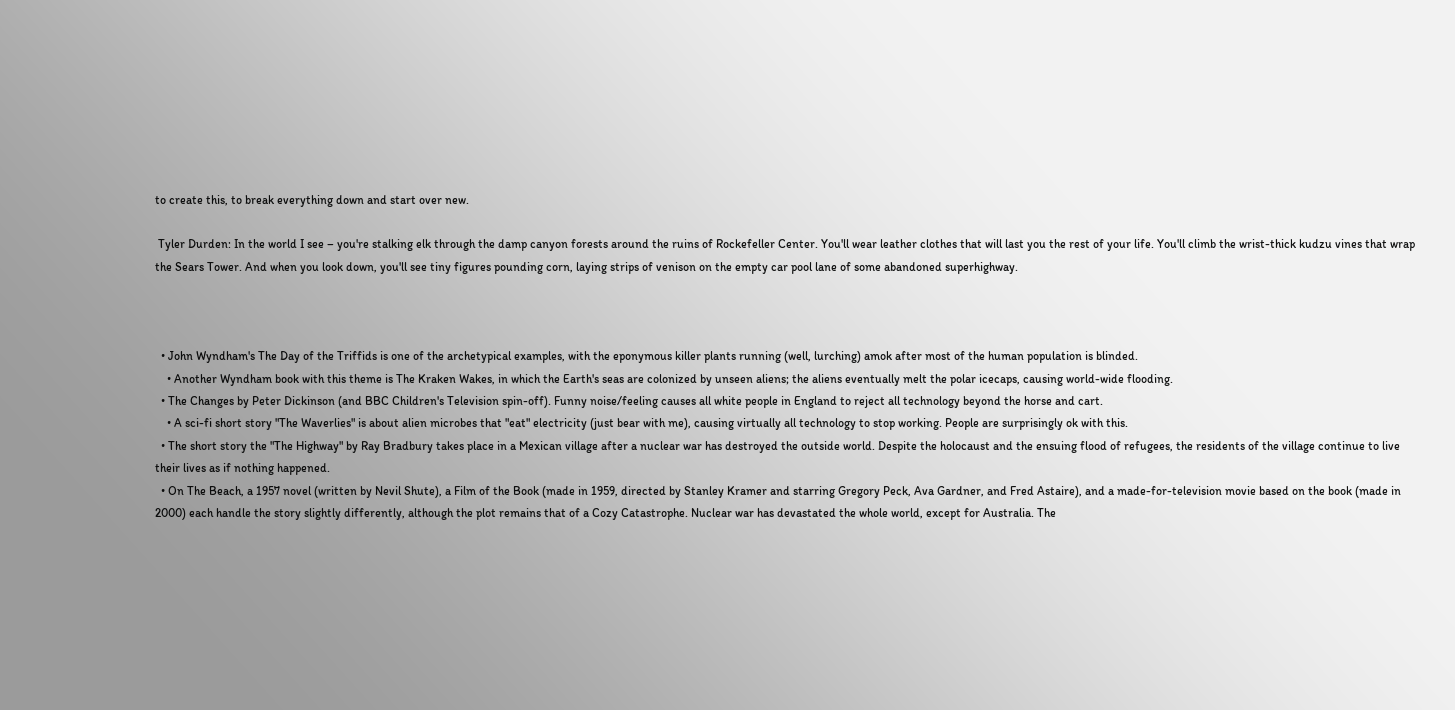to create this, to break everything down and start over new.

 Tyler Durden: In the world I see – you're stalking elk through the damp canyon forests around the ruins of Rockefeller Center. You'll wear leather clothes that will last you the rest of your life. You'll climb the wrist-thick kudzu vines that wrap the Sears Tower. And when you look down, you'll see tiny figures pounding corn, laying strips of venison on the empty car pool lane of some abandoned superhighway.



  • John Wyndham's The Day of the Triffids is one of the archetypical examples, with the eponymous killer plants running (well, lurching) amok after most of the human population is blinded.
    • Another Wyndham book with this theme is The Kraken Wakes, in which the Earth's seas are colonized by unseen aliens; the aliens eventually melt the polar icecaps, causing world-wide flooding.
  • The Changes by Peter Dickinson (and BBC Children's Television spin-off). Funny noise/feeling causes all white people in England to reject all technology beyond the horse and cart.
    • A sci-fi short story "The Waverlies" is about alien microbes that "eat" electricity (just bear with me), causing virtually all technology to stop working. People are surprisingly ok with this.
  • The short story the "The Highway" by Ray Bradbury takes place in a Mexican village after a nuclear war has destroyed the outside world. Despite the holocaust and the ensuing flood of refugees, the residents of the village continue to live their lives as if nothing happened.
  • On The Beach, a 1957 novel (written by Nevil Shute), a Film of the Book (made in 1959, directed by Stanley Kramer and starring Gregory Peck, Ava Gardner, and Fred Astaire), and a made-for-television movie based on the book (made in 2000) each handle the story slightly differently, although the plot remains that of a Cozy Catastrophe. Nuclear war has devastated the whole world, except for Australia. The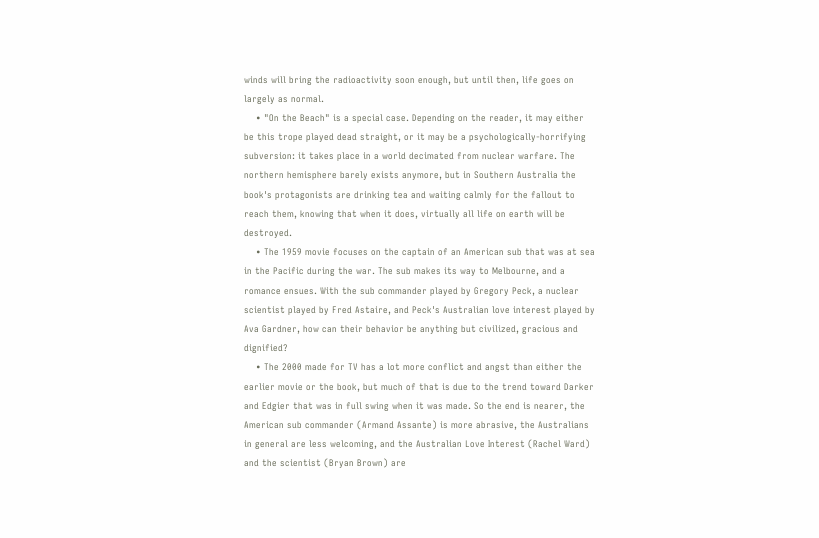winds will bring the radioactivity soon enough, but until then, life goes on largely as normal.
    • "On the Beach" is a special case. Depending on the reader, it may either be this trope played dead straight, or it may be a psychologically-horrifying subversion: it takes place in a world decimated from nuclear warfare. The northern hemisphere barely exists anymore, but in Southern Australia the book's protagonists are drinking tea and waiting calmly for the fallout to reach them, knowing that when it does, virtually all life on earth will be destroyed.
    • The 1959 movie focuses on the captain of an American sub that was at sea in the Pacific during the war. The sub makes its way to Melbourne, and a romance ensues. With the sub commander played by Gregory Peck, a nuclear scientist played by Fred Astaire, and Peck's Australian love interest played by Ava Gardner, how can their behavior be anything but civilized, gracious and dignified?
    • The 2000 made for TV has a lot more conflict and angst than either the earlier movie or the book, but much of that is due to the trend toward Darker and Edgier that was in full swing when it was made. So the end is nearer, the American sub commander (Armand Assante) is more abrasive, the Australians in general are less welcoming, and the Australian Love Interest (Rachel Ward) and the scientist (Bryan Brown) are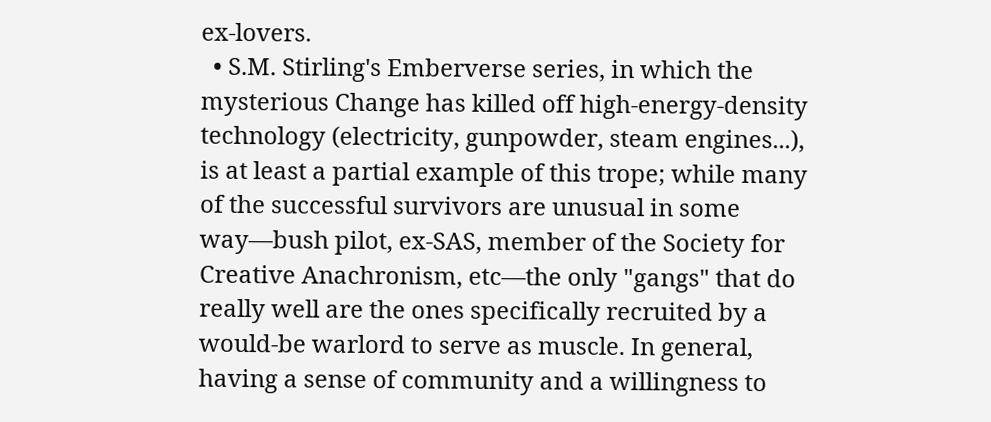ex-lovers.
  • S.M. Stirling's Emberverse series, in which the mysterious Change has killed off high-energy-density technology (electricity, gunpowder, steam engines...), is at least a partial example of this trope; while many of the successful survivors are unusual in some way—bush pilot, ex-SAS, member of the Society for Creative Anachronism, etc—the only "gangs" that do really well are the ones specifically recruited by a would-be warlord to serve as muscle. In general, having a sense of community and a willingness to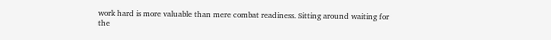work hard is more valuable than mere combat readiness. Sitting around waiting for the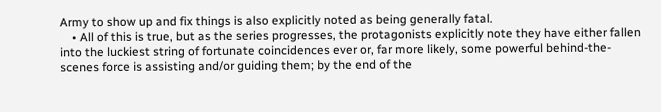Army to show up and fix things is also explicitly noted as being generally fatal.
    • All of this is true, but as the series progresses, the protagonists explicitly note they have either fallen into the luckiest string of fortunate coincidences ever or, far more likely, some powerful behind-the-scenes force is assisting and/or guiding them; by the end of the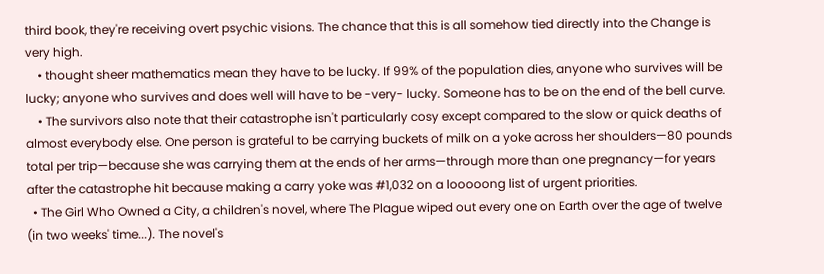third book, they're receiving overt psychic visions. The chance that this is all somehow tied directly into the Change is very high.
    • thought sheer mathematics mean they have to be lucky. If 99% of the population dies, anyone who survives will be lucky; anyone who survives and does well will have to be -very- lucky. Someone has to be on the end of the bell curve.
    • The survivors also note that their catastrophe isn't particularly cosy except compared to the slow or quick deaths of almost everybody else. One person is grateful to be carrying buckets of milk on a yoke across her shoulders—80 pounds total per trip—because she was carrying them at the ends of her arms—through more than one pregnancy—for years after the catastrophe hit because making a carry yoke was #1,032 on a looooong list of urgent priorities.
  • The Girl Who Owned a City, a children's novel, where The Plague wiped out every one on Earth over the age of twelve (in two weeks' time...). The novel's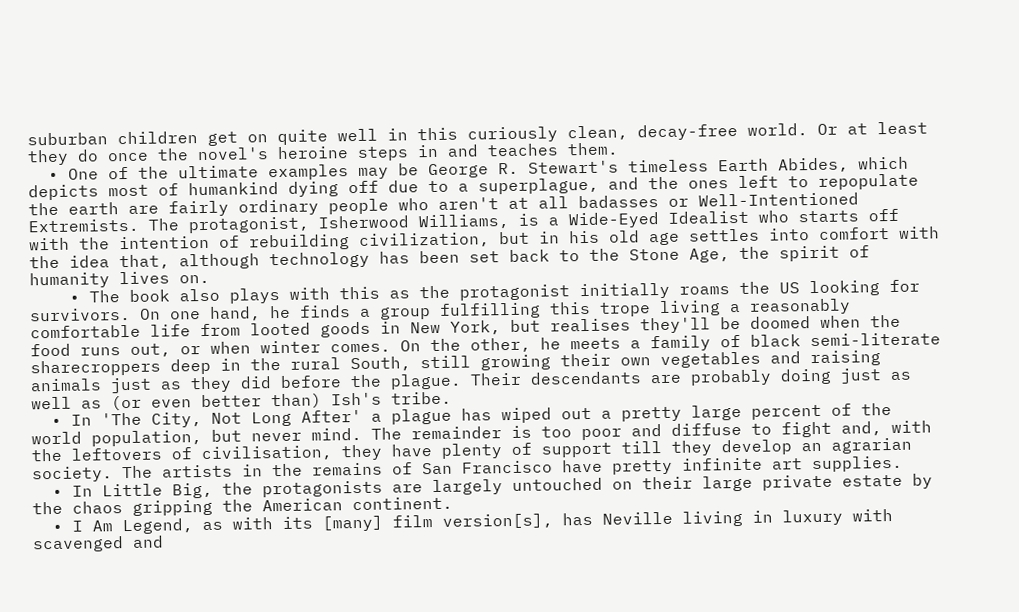suburban children get on quite well in this curiously clean, decay-free world. Or at least they do once the novel's heroine steps in and teaches them.
  • One of the ultimate examples may be George R. Stewart's timeless Earth Abides, which depicts most of humankind dying off due to a superplague, and the ones left to repopulate the earth are fairly ordinary people who aren't at all badasses or Well-Intentioned Extremists. The protagonist, Isherwood Williams, is a Wide-Eyed Idealist who starts off with the intention of rebuilding civilization, but in his old age settles into comfort with the idea that, although technology has been set back to the Stone Age, the spirit of humanity lives on.
    • The book also plays with this as the protagonist initially roams the US looking for survivors. On one hand, he finds a group fulfilling this trope living a reasonably comfortable life from looted goods in New York, but realises they'll be doomed when the food runs out, or when winter comes. On the other, he meets a family of black semi-literate sharecroppers deep in the rural South, still growing their own vegetables and raising animals just as they did before the plague. Their descendants are probably doing just as well as (or even better than) Ish's tribe.
  • In 'The City, Not Long After' a plague has wiped out a pretty large percent of the world population, but never mind. The remainder is too poor and diffuse to fight and, with the leftovers of civilisation, they have plenty of support till they develop an agrarian society. The artists in the remains of San Francisco have pretty infinite art supplies.
  • In Little Big, the protagonists are largely untouched on their large private estate by the chaos gripping the American continent.
  • I Am Legend, as with its [many] film version[s], has Neville living in luxury with scavenged and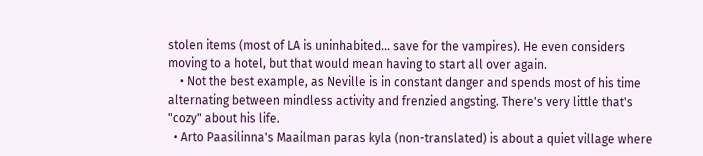stolen items (most of LA is uninhabited... save for the vampires). He even considers moving to a hotel, but that would mean having to start all over again.
    • Not the best example, as Neville is in constant danger and spends most of his time alternating between mindless activity and frenzied angsting. There's very little that's "cozy" about his life.
  • Arto Paasilinna's Maailman paras kyla (non-translated) is about a quiet village where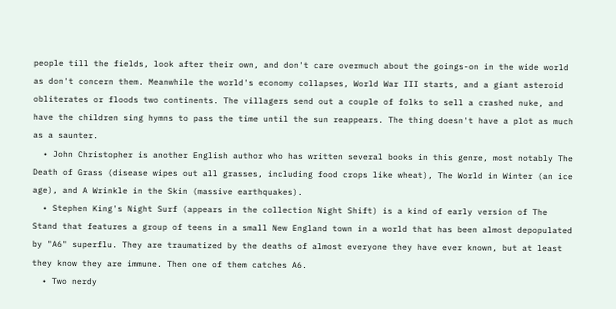people till the fields, look after their own, and don't care overmuch about the goings-on in the wide world as don't concern them. Meanwhile the world's economy collapses, World War III starts, and a giant asteroid obliterates or floods two continents. The villagers send out a couple of folks to sell a crashed nuke, and have the children sing hymns to pass the time until the sun reappears. The thing doesn't have a plot as much as a saunter.
  • John Christopher is another English author who has written several books in this genre, most notably The Death of Grass (disease wipes out all grasses, including food crops like wheat), The World in Winter (an ice age), and A Wrinkle in the Skin (massive earthquakes).
  • Stephen King's Night Surf (appears in the collection Night Shift) is a kind of early version of The Stand that features a group of teens in a small New England town in a world that has been almost depopulated by "A6" superflu. They are traumatized by the deaths of almost everyone they have ever known, but at least they know they are immune. Then one of them catches A6.
  • Two nerdy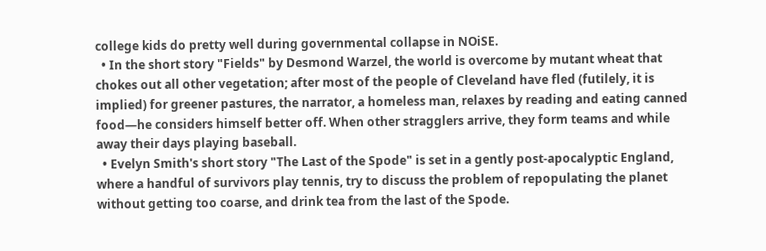college kids do pretty well during governmental collapse in NOiSE.
  • In the short story "Fields" by Desmond Warzel, the world is overcome by mutant wheat that chokes out all other vegetation; after most of the people of Cleveland have fled (futilely, it is implied) for greener pastures, the narrator, a homeless man, relaxes by reading and eating canned food—he considers himself better off. When other stragglers arrive, they form teams and while away their days playing baseball.
  • Evelyn Smith's short story "The Last of the Spode" is set in a gently post-apocalyptic England, where a handful of survivors play tennis, try to discuss the problem of repopulating the planet without getting too coarse, and drink tea from the last of the Spode.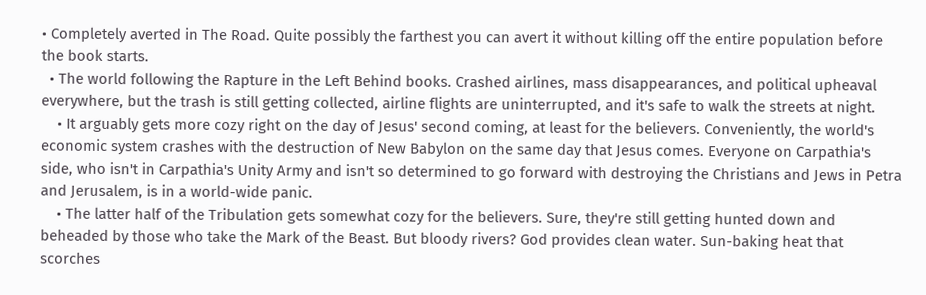• Completely averted in The Road. Quite possibly the farthest you can avert it without killing off the entire population before the book starts.
  • The world following the Rapture in the Left Behind books. Crashed airlines, mass disappearances, and political upheaval everywhere, but the trash is still getting collected, airline flights are uninterrupted, and it's safe to walk the streets at night.
    • It arguably gets more cozy right on the day of Jesus' second coming, at least for the believers. Conveniently, the world's economic system crashes with the destruction of New Babylon on the same day that Jesus comes. Everyone on Carpathia's side, who isn't in Carpathia's Unity Army and isn't so determined to go forward with destroying the Christians and Jews in Petra and Jerusalem, is in a world-wide panic.
    • The latter half of the Tribulation gets somewhat cozy for the believers. Sure, they're still getting hunted down and beheaded by those who take the Mark of the Beast. But bloody rivers? God provides clean water. Sun-baking heat that scorches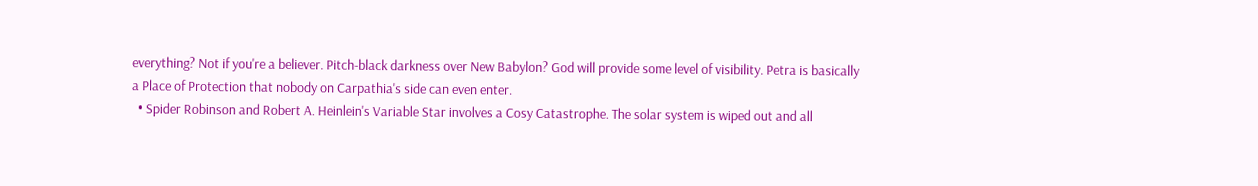everything? Not if you're a believer. Pitch-black darkness over New Babylon? God will provide some level of visibility. Petra is basically a Place of Protection that nobody on Carpathia's side can even enter.
  • Spider Robinson and Robert A. Heinlein's Variable Star involves a Cosy Catastrophe. The solar system is wiped out and all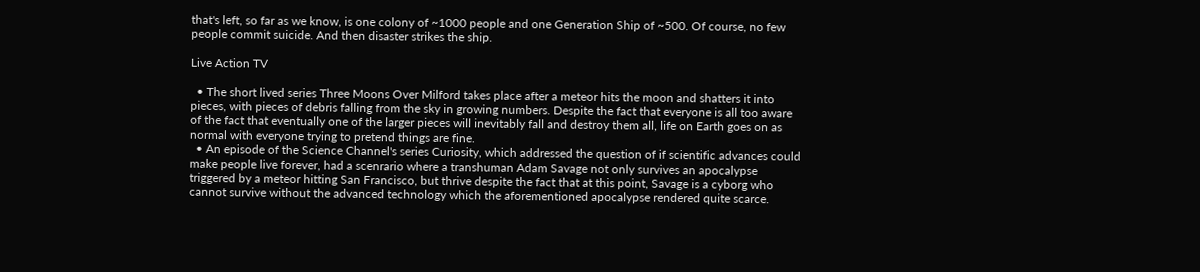that's left, so far as we know, is one colony of ~1000 people and one Generation Ship of ~500. Of course, no few people commit suicide. And then disaster strikes the ship.

Live Action TV

  • The short lived series Three Moons Over Milford takes place after a meteor hits the moon and shatters it into pieces, with pieces of debris falling from the sky in growing numbers. Despite the fact that everyone is all too aware of the fact that eventually one of the larger pieces will inevitably fall and destroy them all, life on Earth goes on as normal with everyone trying to pretend things are fine.
  • An episode of the Science Channel's series Curiosity, which addressed the question of if scientific advances could make people live forever, had a scenrario where a transhuman Adam Savage not only survives an apocalypse triggered by a meteor hitting San Francisco, but thrive despite the fact that at this point, Savage is a cyborg who cannot survive without the advanced technology which the aforementioned apocalypse rendered quite scarce.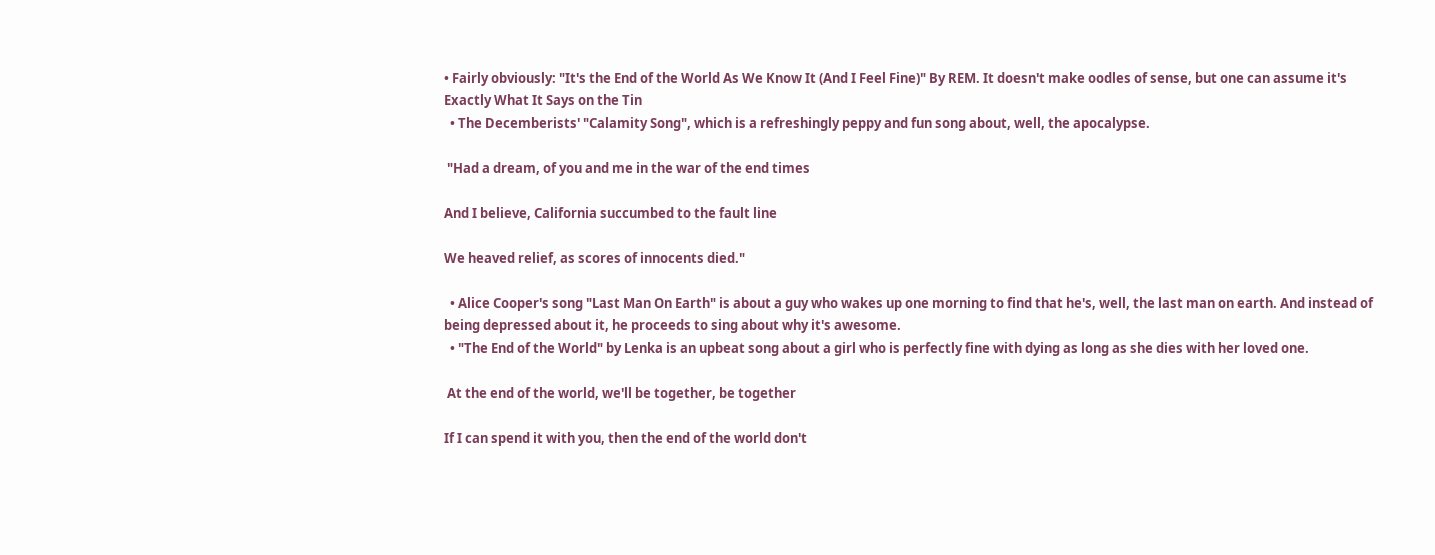• Fairly obviously: "It's the End of the World As We Know It (And I Feel Fine)" By REM. It doesn't make oodles of sense, but one can assume it's Exactly What It Says on the Tin
  • The Decemberists' "Calamity Song", which is a refreshingly peppy and fun song about, well, the apocalypse.

 "Had a dream, of you and me in the war of the end times

And I believe, California succumbed to the fault line

We heaved relief, as scores of innocents died."

  • Alice Cooper's song "Last Man On Earth" is about a guy who wakes up one morning to find that he's, well, the last man on earth. And instead of being depressed about it, he proceeds to sing about why it's awesome.
  • "The End of the World" by Lenka is an upbeat song about a girl who is perfectly fine with dying as long as she dies with her loved one.

 At the end of the world, we'll be together, be together

If I can spend it with you, then the end of the world don't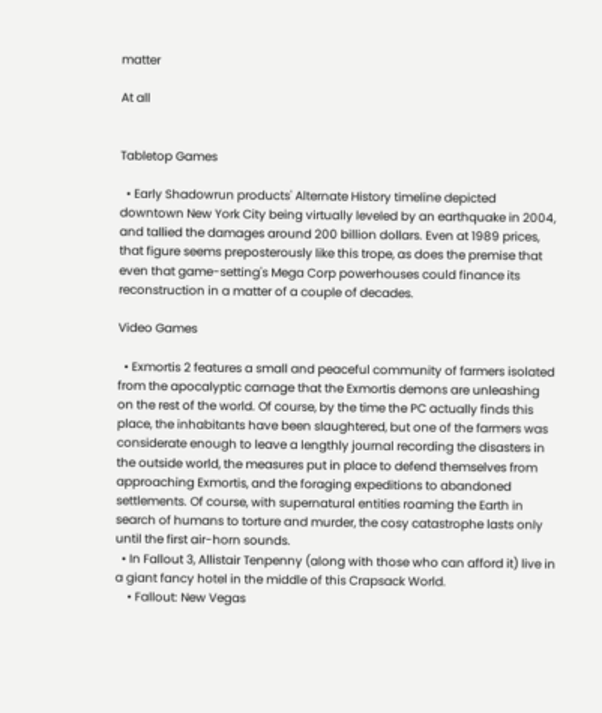matter

At all


Tabletop Games

  • Early Shadowrun products' Alternate History timeline depicted downtown New York City being virtually leveled by an earthquake in 2004, and tallied the damages around 200 billion dollars. Even at 1989 prices, that figure seems preposterously like this trope, as does the premise that even that game-setting's Mega Corp powerhouses could finance its reconstruction in a matter of a couple of decades.

Video Games

  • Exmortis 2 features a small and peaceful community of farmers isolated from the apocalyptic carnage that the Exmortis demons are unleashing on the rest of the world. Of course, by the time the PC actually finds this place, the inhabitants have been slaughtered, but one of the farmers was considerate enough to leave a lengthly journal recording the disasters in the outside world, the measures put in place to defend themselves from approaching Exmortis, and the foraging expeditions to abandoned settlements. Of course, with supernatural entities roaming the Earth in search of humans to torture and murder, the cosy catastrophe lasts only until the first air-horn sounds.
  • In Fallout 3, Allistair Tenpenny (along with those who can afford it) live in a giant fancy hotel in the middle of this Crapsack World.
    • Fallout: New Vegas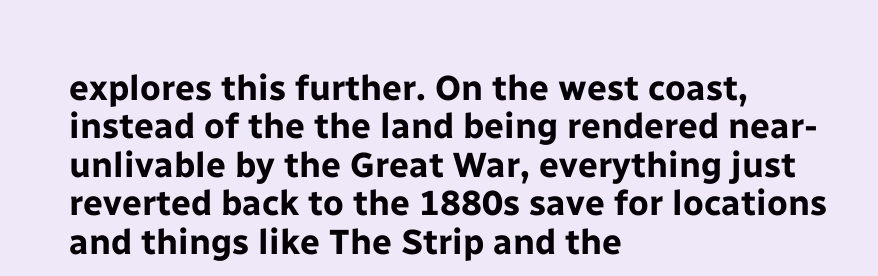explores this further. On the west coast, instead of the the land being rendered near-unlivable by the Great War, everything just reverted back to the 1880s save for locations and things like The Strip and the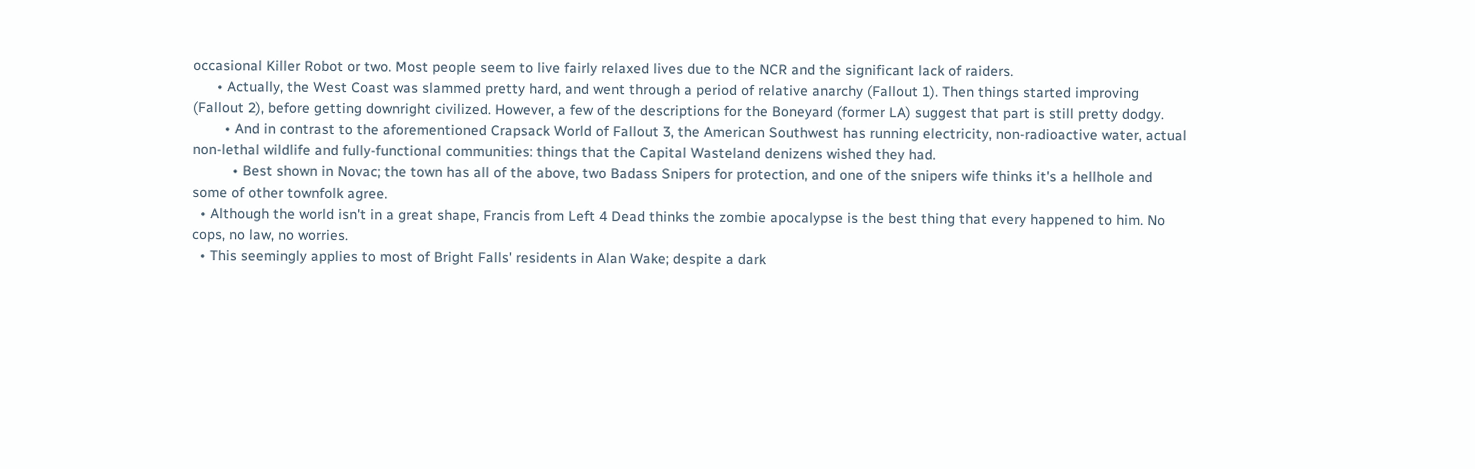occasional Killer Robot or two. Most people seem to live fairly relaxed lives due to the NCR and the significant lack of raiders.
      • Actually, the West Coast was slammed pretty hard, and went through a period of relative anarchy (Fallout 1). Then things started improving (Fallout 2), before getting downright civilized. However, a few of the descriptions for the Boneyard (former LA) suggest that part is still pretty dodgy.
        • And in contrast to the aforementioned Crapsack World of Fallout 3, the American Southwest has running electricity, non-radioactive water, actual non-lethal wildlife and fully-functional communities: things that the Capital Wasteland denizens wished they had.
          • Best shown in Novac; the town has all of the above, two Badass Snipers for protection, and one of the snipers wife thinks it's a hellhole and some of other townfolk agree.
  • Although the world isn't in a great shape, Francis from Left 4 Dead thinks the zombie apocalypse is the best thing that every happened to him. No cops, no law, no worries.
  • This seemingly applies to most of Bright Falls' residents in Alan Wake; despite a dark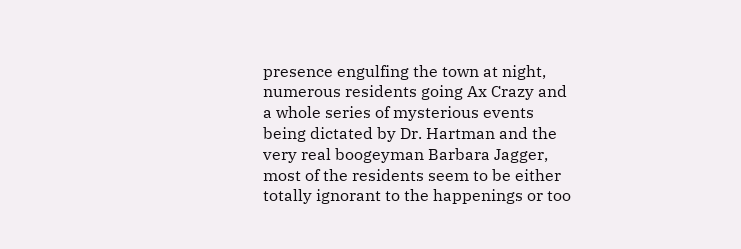presence engulfing the town at night, numerous residents going Ax Crazy and a whole series of mysterious events being dictated by Dr. Hartman and the very real boogeyman Barbara Jagger, most of the residents seem to be either totally ignorant to the happenings or too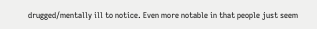drugged/mentally ill to notice. Even more notable in that people just seem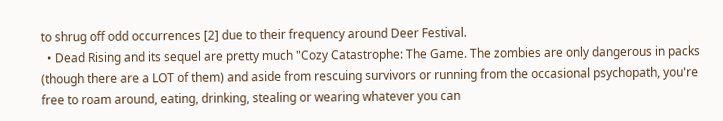to shrug off odd occurrences [2] due to their frequency around Deer Festival.
  • Dead Rising and its sequel are pretty much "Cozy Catastrophe: The Game. The zombies are only dangerous in packs (though there are a LOT of them) and aside from rescuing survivors or running from the occasional psychopath, you're free to roam around, eating, drinking, stealing or wearing whatever you can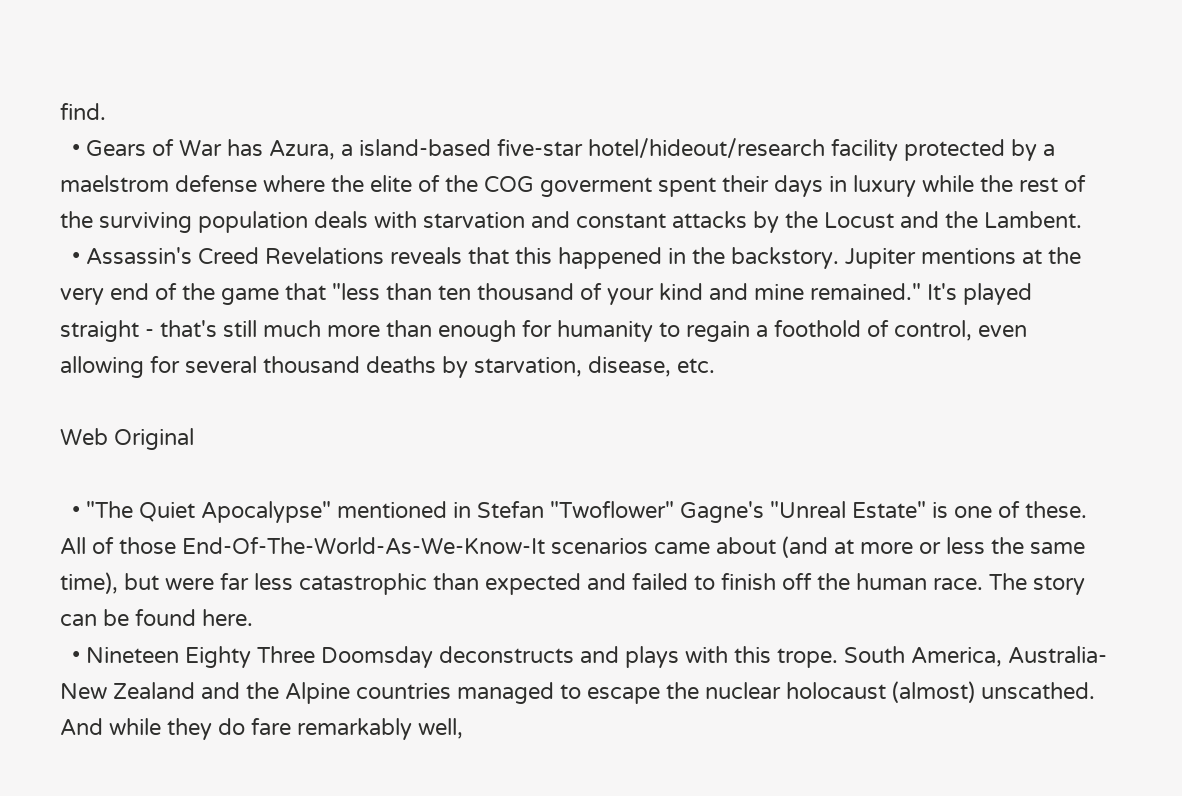find.
  • Gears of War has Azura, a island-based five-star hotel/hideout/research facility protected by a maelstrom defense where the elite of the COG goverment spent their days in luxury while the rest of the surviving population deals with starvation and constant attacks by the Locust and the Lambent.
  • Assassin's Creed Revelations reveals that this happened in the backstory. Jupiter mentions at the very end of the game that "less than ten thousand of your kind and mine remained." It's played straight - that's still much more than enough for humanity to regain a foothold of control, even allowing for several thousand deaths by starvation, disease, etc.

Web Original

  • "The Quiet Apocalypse" mentioned in Stefan "Twoflower" Gagne's "Unreal Estate" is one of these. All of those End-Of-The-World-As-We-Know-It scenarios came about (and at more or less the same time), but were far less catastrophic than expected and failed to finish off the human race. The story can be found here.
  • Nineteen Eighty Three Doomsday deconstructs and plays with this trope. South America, Australia-New Zealand and the Alpine countries managed to escape the nuclear holocaust (almost) unscathed. And while they do fare remarkably well,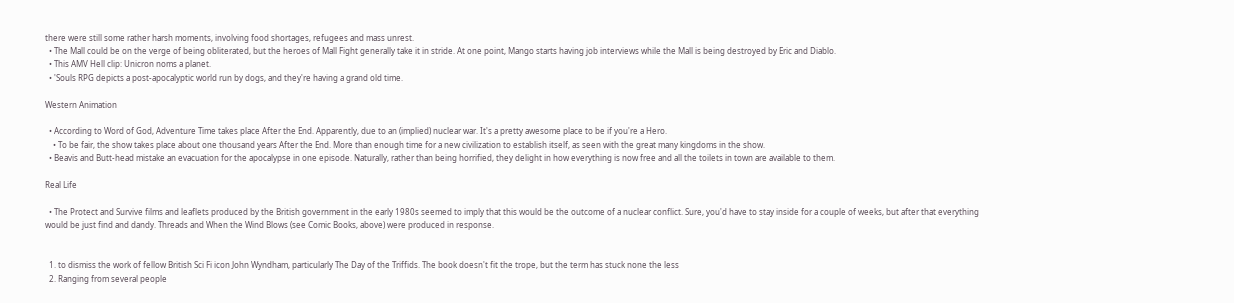there were still some rather harsh moments, involving food shortages, refugees and mass unrest.
  • The Mall could be on the verge of being obliterated, but the heroes of Mall Fight generally take it in stride. At one point, Mango starts having job interviews while the Mall is being destroyed by Eric and Diablo.
  • This AMV Hell clip: Unicron noms a planet.
  • 'Souls RPG depicts a post-apocalyptic world run by dogs, and they're having a grand old time.

Western Animation

  • According to Word of God, Adventure Time takes place After the End. Apparently, due to an (implied) nuclear war. It's a pretty awesome place to be if you're a Hero.
    • To be fair, the show takes place about one thousand years After the End. More than enough time for a new civilization to establish itself, as seen with the great many kingdoms in the show.
  • Beavis and Butt-head mistake an evacuation for the apocalypse in one episode. Naturally, rather than being horrified, they delight in how everything is now free and all the toilets in town are available to them.

Real Life

  • The Protect and Survive films and leaflets produced by the British government in the early 1980s seemed to imply that this would be the outcome of a nuclear conflict. Sure, you'd have to stay inside for a couple of weeks, but after that everything would be just find and dandy. Threads and When the Wind Blows (see Comic Books, above) were produced in response.


  1. to dismiss the work of fellow British Sci Fi icon John Wyndham, particularly The Day of the Triffids. The book doesn't fit the trope, but the term has stuck none the less
  2. Ranging from several people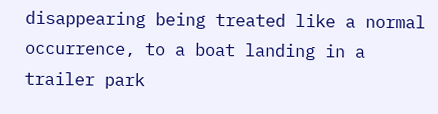disappearing being treated like a normal occurrence, to a boat landing in a trailer park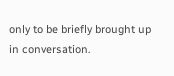only to be briefly brought up in conversation.